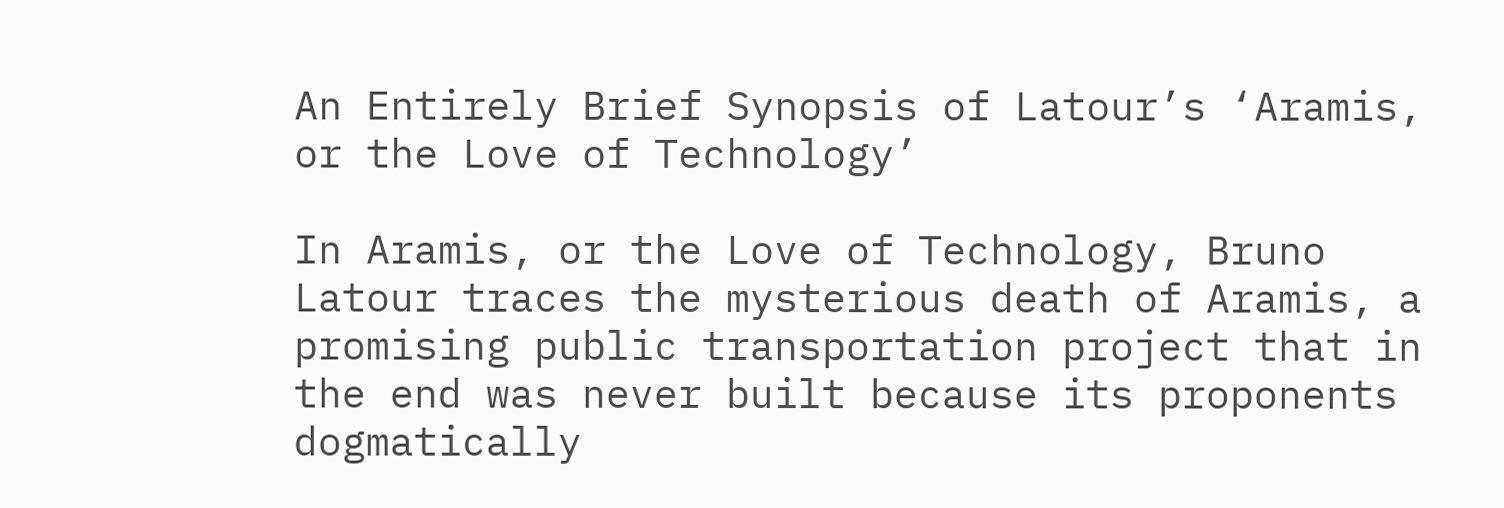An Entirely Brief Synopsis of Latour’s ‘Aramis, or the Love of Technology’

In Aramis, or the Love of Technology, Bruno Latour traces the mysterious death of Aramis, a promising public transportation project that in the end was never built because its proponents dogmatically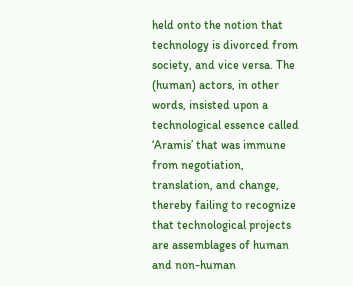held onto the notion that technology is divorced from society, and vice versa. The (human) actors, in other words, insisted upon a technological essence called ‘Aramis’ that was immune from negotiation, translation, and change, thereby failing to recognize that technological projects are assemblages of human and non-human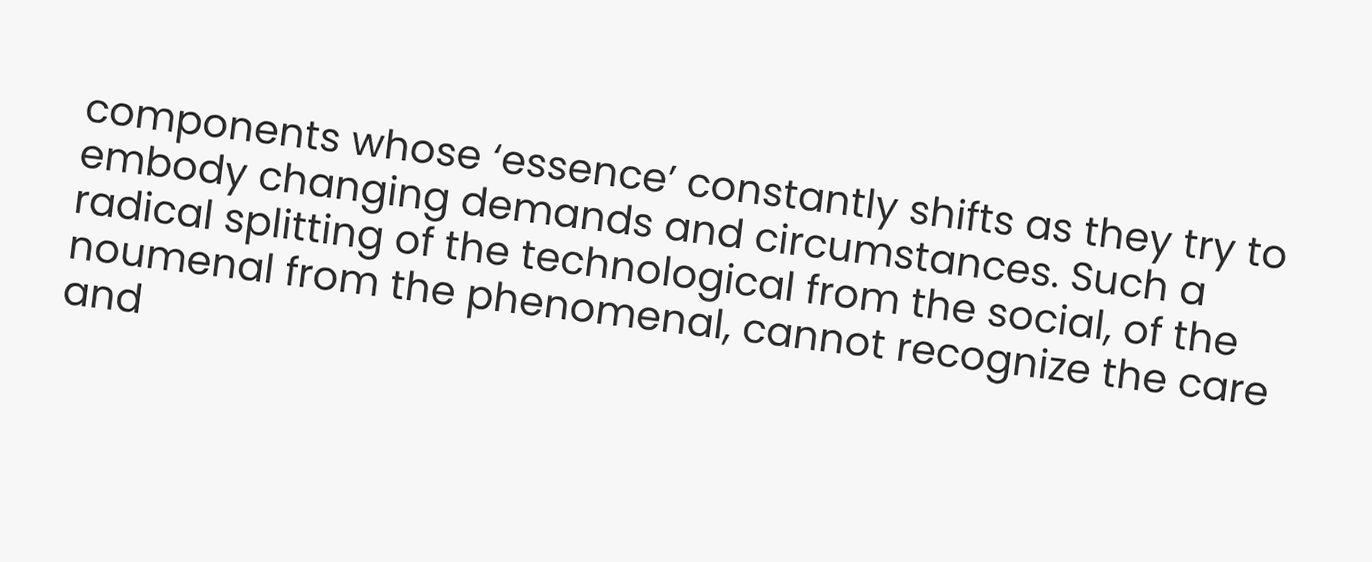components whose ‘essence’ constantly shifts as they try to embody changing demands and circumstances. Such a radical splitting of the technological from the social, of the noumenal from the phenomenal, cannot recognize the care and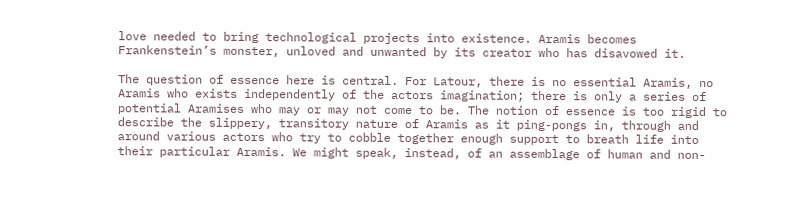love needed to bring technological projects into existence. Aramis becomes Frankenstein’s monster, unloved and unwanted by its creator who has disavowed it.

The question of essence here is central. For Latour, there is no essential Aramis, no Aramis who exists independently of the actors imagination; there is only a series of potential Aramises who may or may not come to be. The notion of essence is too rigid to describe the slippery, transitory nature of Aramis as it ping-pongs in, through and around various actors who try to cobble together enough support to breath life into their particular Aramis. We might speak, instead, of an assemblage of human and non-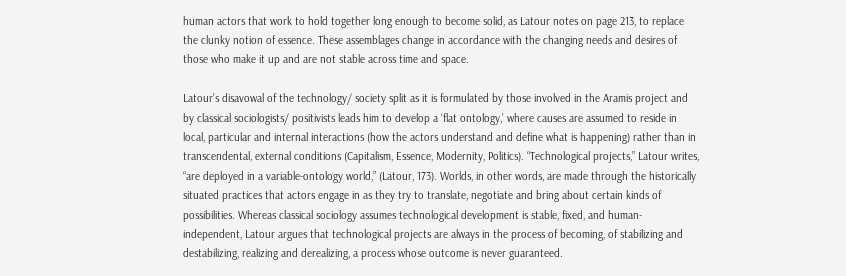human actors that work to hold together long enough to become solid, as Latour notes on page 213, to replace the clunky notion of essence. These assemblages change in accordance with the changing needs and desires of those who make it up and are not stable across time and space.

Latour’s disavowal of the technology/ society split as it is formulated by those involved in the Aramis project and by classical sociologists/ positivists leads him to develop a ‘flat ontology,’ where causes are assumed to reside in local, particular and internal interactions (how the actors understand and define what is happening) rather than in transcendental, external conditions (Capitalism, Essence, Modernity, Politics). “Technological projects,” Latour writes, “are deployed in a variable-ontology world,” (Latour, 173). Worlds, in other words, are made through the historically situated practices that actors engage in as they try to translate, negotiate and bring about certain kinds of possibilities. Whereas classical sociology assumes technological development is stable, fixed, and human-independent, Latour argues that technological projects are always in the process of becoming, of stabilizing and destabilizing, realizing and derealizing, a process whose outcome is never guaranteed.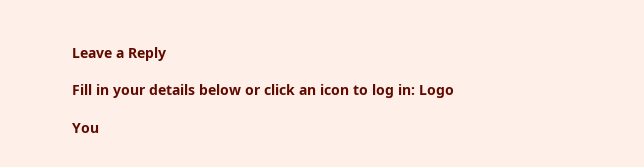Leave a Reply

Fill in your details below or click an icon to log in: Logo

You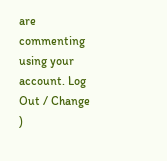are commenting using your account. Log Out / Change )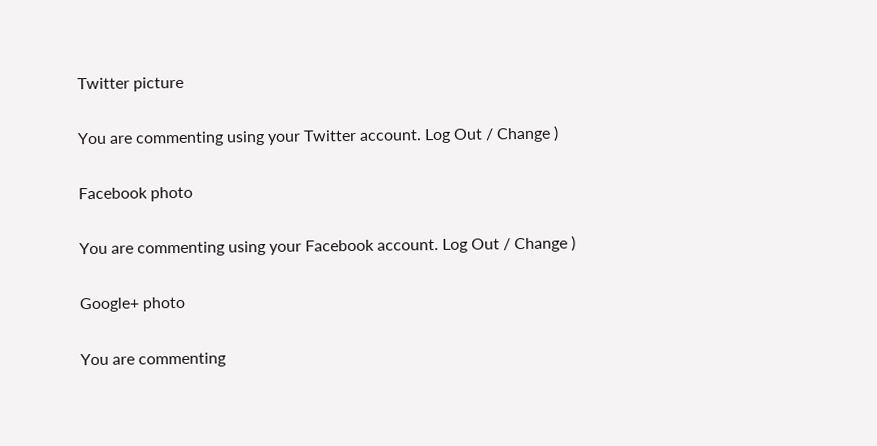Twitter picture

You are commenting using your Twitter account. Log Out / Change )

Facebook photo

You are commenting using your Facebook account. Log Out / Change )

Google+ photo

You are commenting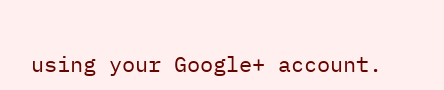using your Google+ account.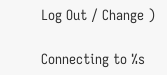Log Out / Change )

Connecting to %s